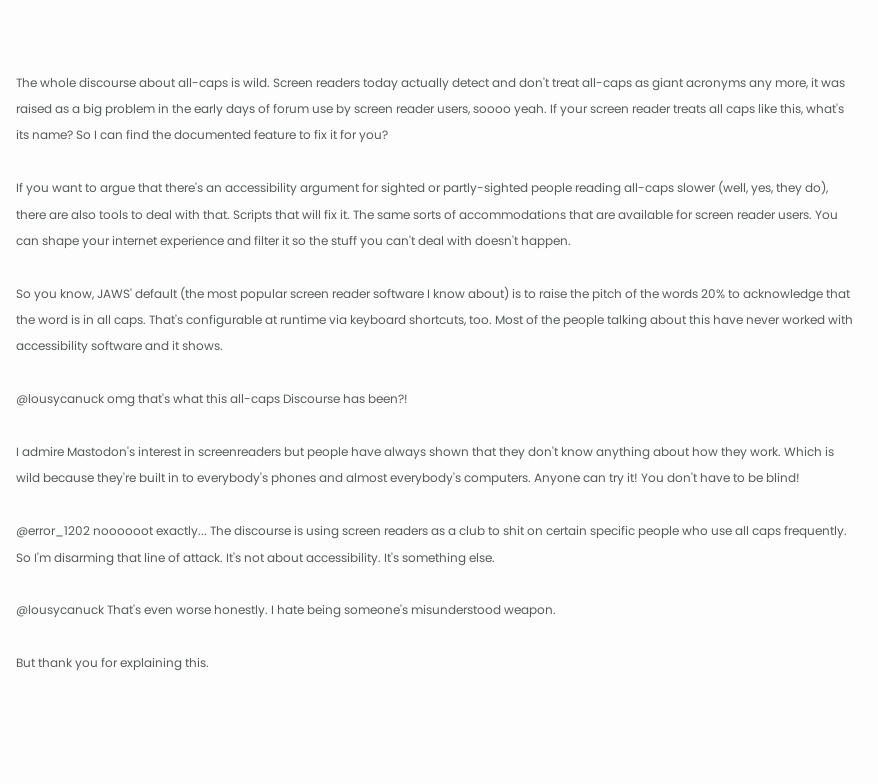The whole discourse about all-caps is wild. Screen readers today actually detect and don't treat all-caps as giant acronyms any more, it was raised as a big problem in the early days of forum use by screen reader users, soooo yeah. If your screen reader treats all caps like this, what's its name? So I can find the documented feature to fix it for you?

If you want to argue that there's an accessibility argument for sighted or partly-sighted people reading all-caps slower (well, yes, they do), there are also tools to deal with that. Scripts that will fix it. The same sorts of accommodations that are available for screen reader users. You can shape your internet experience and filter it so the stuff you can't deal with doesn't happen.

So you know, JAWS' default (the most popular screen reader software I know about) is to raise the pitch of the words 20% to acknowledge that the word is in all caps. That's configurable at runtime via keyboard shortcuts, too. Most of the people talking about this have never worked with accessibility software and it shows.

@lousycanuck omg that's what this all-caps Discourse has been?!

I admire Mastodon's interest in screenreaders but people have always shown that they don't know anything about how they work. Which is wild because they're built in to everybody's phones and almost everybody's computers. Anyone can try it! You don't have to be blind!

@error_1202 noooooot exactly... The discourse is using screen readers as a club to shit on certain specific people who use all caps frequently. So I'm disarming that line of attack. It's not about accessibility. It's something else.

@lousycanuck That's even worse honestly. I hate being someone's misunderstood weapon.

But thank you for explaining this.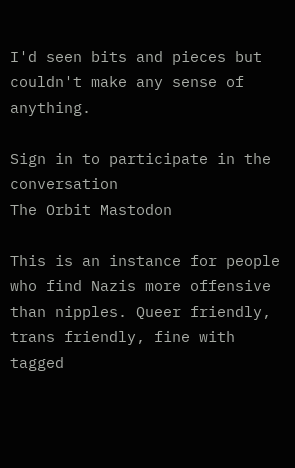I'd seen bits and pieces but couldn't make any sense of anything.

Sign in to participate in the conversation
The Orbit Mastodon

This is an instance for people who find Nazis more offensive than nipples. Queer friendly, trans friendly, fine with tagged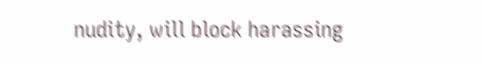nudity, will block harassing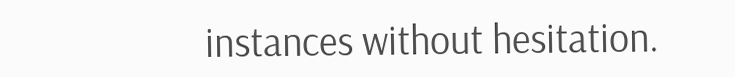instances without hesitation.